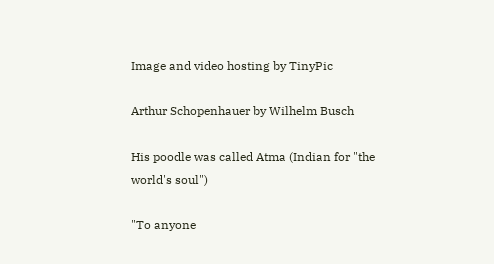Image and video hosting by TinyPic

Arthur Schopenhauer by Wilhelm Busch

His poodle was called Atma (Indian for "the world's soul")

"To anyone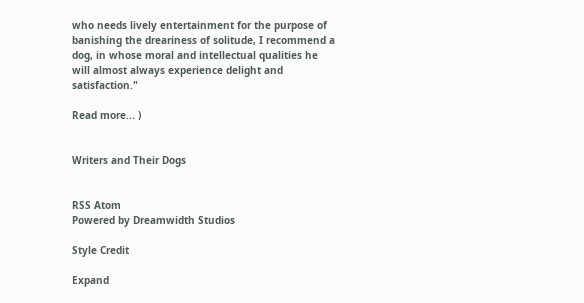who needs lively entertainment for the purpose of banishing the dreariness of solitude, I recommend a dog, in whose moral and intellectual qualities he will almost always experience delight and satisfaction."

Read more... )


Writers and Their Dogs


RSS Atom
Powered by Dreamwidth Studios

Style Credit

Expand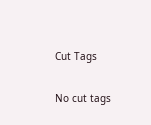Cut Tags

No cut tags